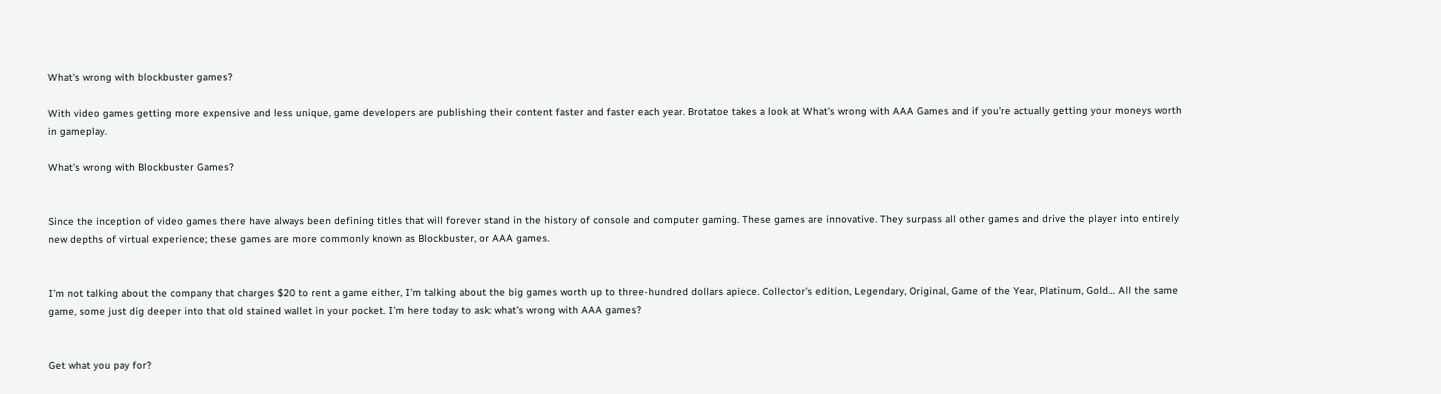What's wrong with blockbuster games?

With video games getting more expensive and less unique, game developers are publishing their content faster and faster each year. Brotatoe takes a look at What's wrong with AAA Games and if you're actually getting your moneys worth in gameplay.

What’s wrong with Blockbuster Games?


Since the inception of video games there have always been defining titles that will forever stand in the history of console and computer gaming. These games are innovative. They surpass all other games and drive the player into entirely new depths of virtual experience; these games are more commonly known as Blockbuster, or AAA games.


I’m not talking about the company that charges $20 to rent a game either, I’m talking about the big games worth up to three-hundred dollars apiece. Collector’s edition, Legendary, Original, Game of the Year, Platinum, Gold… All the same game, some just dig deeper into that old stained wallet in your pocket. I’m here today to ask: what’s wrong with AAA games?


Get what you pay for?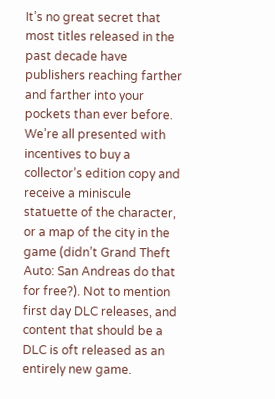It’s no great secret that most titles released in the past decade have publishers reaching farther and farther into your pockets than ever before. We’re all presented with incentives to buy a collector’s edition copy and receive a miniscule statuette of the character, or a map of the city in the game (didn’t Grand Theft Auto: San Andreas do that for free?). Not to mention first day DLC releases, and content that should be a DLC is oft released as an entirely new game.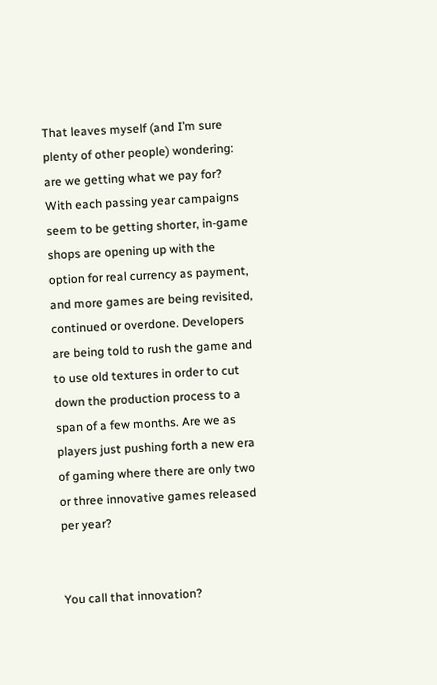That leaves myself (and I’m sure plenty of other people) wondering: are we getting what we pay for? With each passing year campaigns seem to be getting shorter, in-game shops are opening up with the option for real currency as payment, and more games are being revisited, continued or overdone. Developers are being told to rush the game and to use old textures in order to cut down the production process to a span of a few months. Are we as players just pushing forth a new era of gaming where there are only two or three innovative games released per year?


You call that innovation?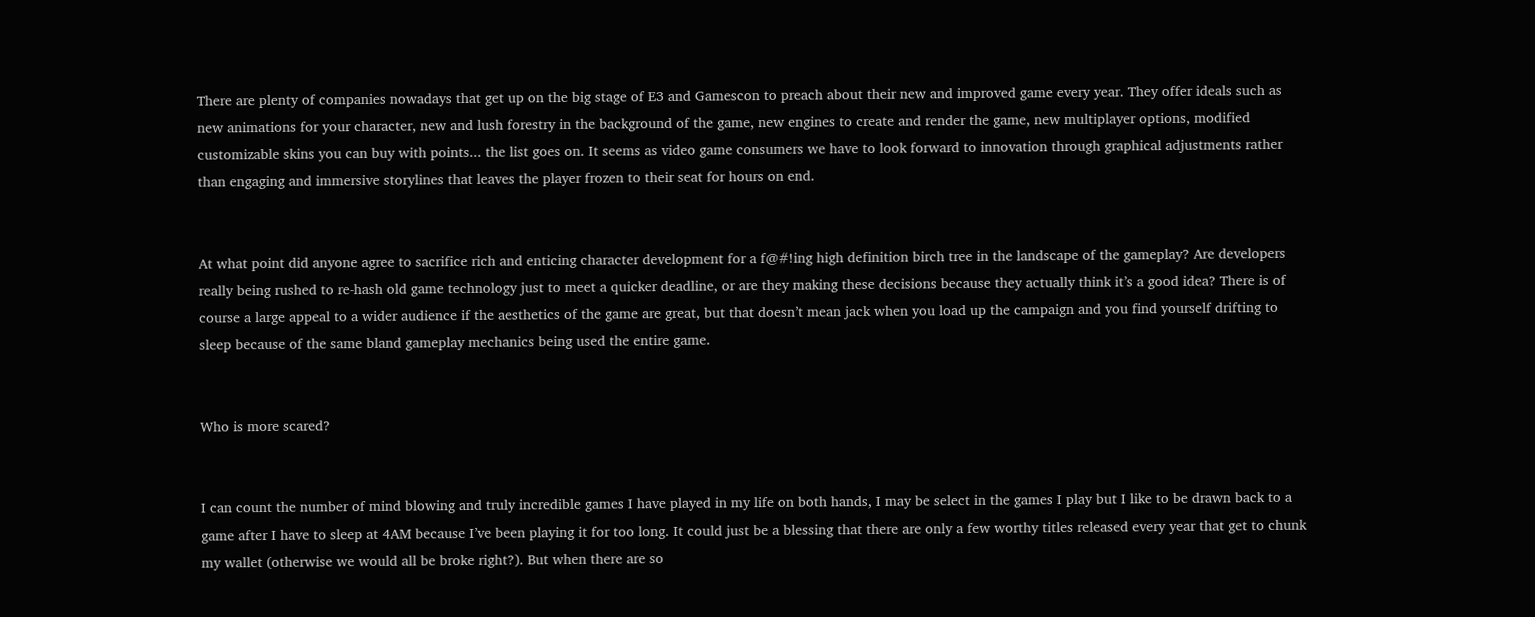There are plenty of companies nowadays that get up on the big stage of E3 and Gamescon to preach about their new and improved game every year. They offer ideals such as new animations for your character, new and lush forestry in the background of the game, new engines to create and render the game, new multiplayer options, modified customizable skins you can buy with points... the list goes on. It seems as video game consumers we have to look forward to innovation through graphical adjustments rather than engaging and immersive storylines that leaves the player frozen to their seat for hours on end.


At what point did anyone agree to sacrifice rich and enticing character development for a f@#!ing high definition birch tree in the landscape of the gameplay? Are developers really being rushed to re-hash old game technology just to meet a quicker deadline, or are they making these decisions because they actually think it’s a good idea? There is of course a large appeal to a wider audience if the aesthetics of the game are great, but that doesn’t mean jack when you load up the campaign and you find yourself drifting to sleep because of the same bland gameplay mechanics being used the entire game.


Who is more scared?


I can count the number of mind blowing and truly incredible games I have played in my life on both hands, I may be select in the games I play but I like to be drawn back to a game after I have to sleep at 4AM because I’ve been playing it for too long. It could just be a blessing that there are only a few worthy titles released every year that get to chunk my wallet (otherwise we would all be broke right?). But when there are so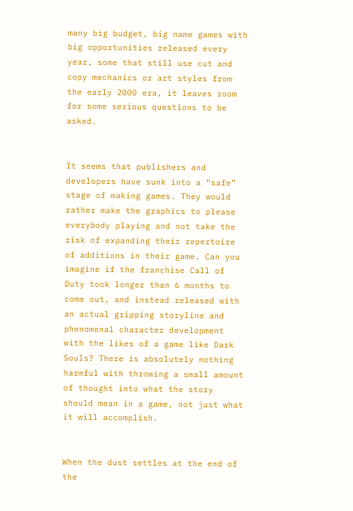many big budget, big name games with big opportunities released every year, some that still use cut and copy mechanics or art styles from the early 2000 era, it leaves room for some serious questions to be asked.


It seems that publishers and developers have sunk into a “safe” stage of making games. They would rather make the graphics to please everybody playing and not take the risk of expanding their repertoire of additions in their game. Can you imagine if the franchise Call of Duty took longer than 6 months to come out, and instead released with an actual gripping storyline and phenomenal character development with the likes of a game like Dark Souls? There is absolutely nothing harmful with throwing a small amount of thought into what the story should mean in a game, not just what it will accomplish.


When the dust settles at the end of the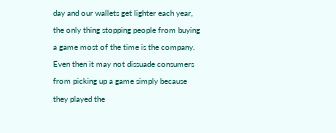day and our wallets get lighter each year, the only thing stopping people from buying a game most of the time is the company. Even then it may not dissuade consumers from picking up a game simply because they played the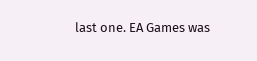last one. EA Games was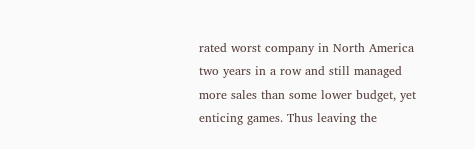rated worst company in North America two years in a row and still managed more sales than some lower budget, yet enticing games. Thus leaving the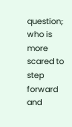question; who is more scared to step forward and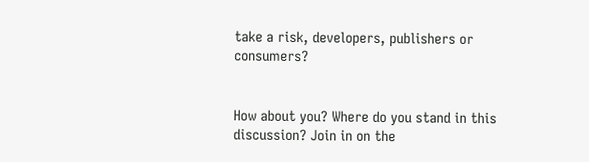take a risk, developers, publishers or consumers?


How about you? Where do you stand in this discussion? Join in on the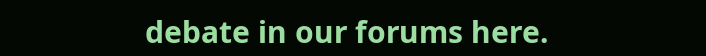debate in our forums here.